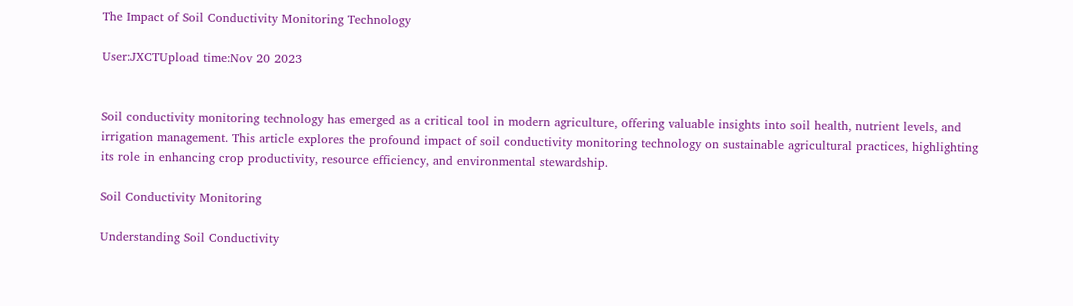The Impact of Soil Conductivity Monitoring Technology

User:JXCTUpload time:Nov 20 2023


Soil conductivity monitoring technology has emerged as a critical tool in modern agriculture, offering valuable insights into soil health, nutrient levels, and irrigation management. This article explores the profound impact of soil conductivity monitoring technology on sustainable agricultural practices, highlighting its role in enhancing crop productivity, resource efficiency, and environmental stewardship.

Soil Conductivity Monitoring

Understanding Soil Conductivity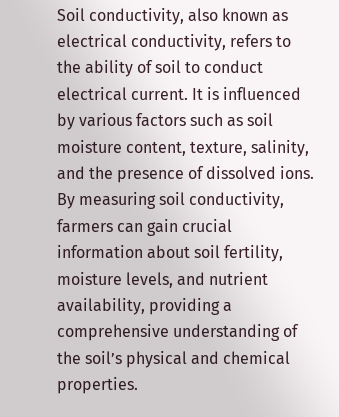Soil conductivity, also known as electrical conductivity, refers to the ability of soil to conduct electrical current. It is influenced by various factors such as soil moisture content, texture, salinity, and the presence of dissolved ions. By measuring soil conductivity, farmers can gain crucial information about soil fertility, moisture levels, and nutrient availability, providing a comprehensive understanding of the soil’s physical and chemical properties.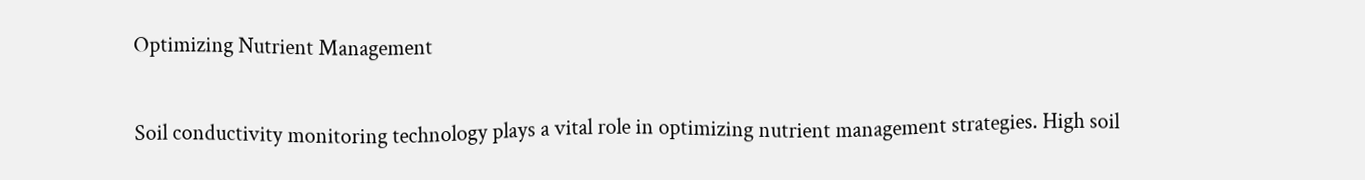Optimizing Nutrient Management

Soil conductivity monitoring technology plays a vital role in optimizing nutrient management strategies. High soil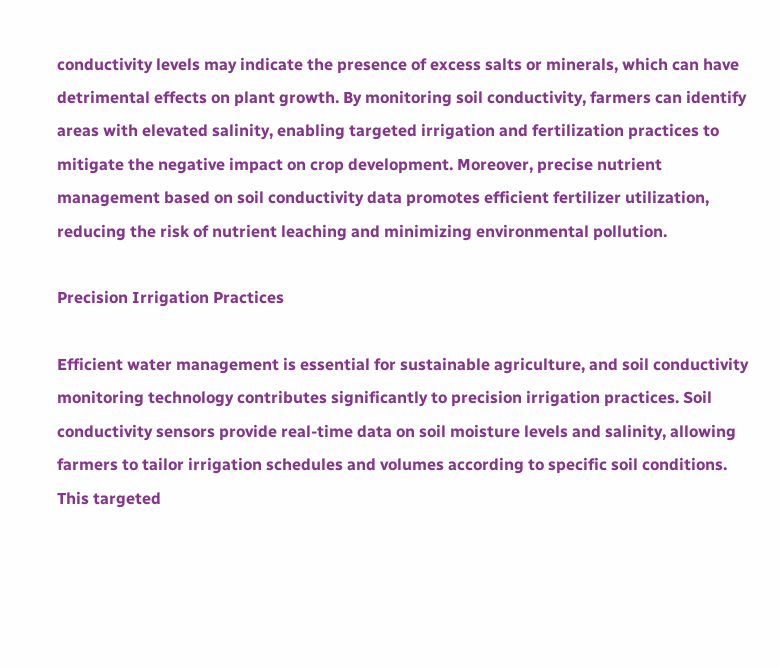conductivity levels may indicate the presence of excess salts or minerals, which can have detrimental effects on plant growth. By monitoring soil conductivity, farmers can identify areas with elevated salinity, enabling targeted irrigation and fertilization practices to mitigate the negative impact on crop development. Moreover, precise nutrient management based on soil conductivity data promotes efficient fertilizer utilization, reducing the risk of nutrient leaching and minimizing environmental pollution.

Precision Irrigation Practices

Efficient water management is essential for sustainable agriculture, and soil conductivity monitoring technology contributes significantly to precision irrigation practices. Soil conductivity sensors provide real-time data on soil moisture levels and salinity, allowing farmers to tailor irrigation schedules and volumes according to specific soil conditions. This targeted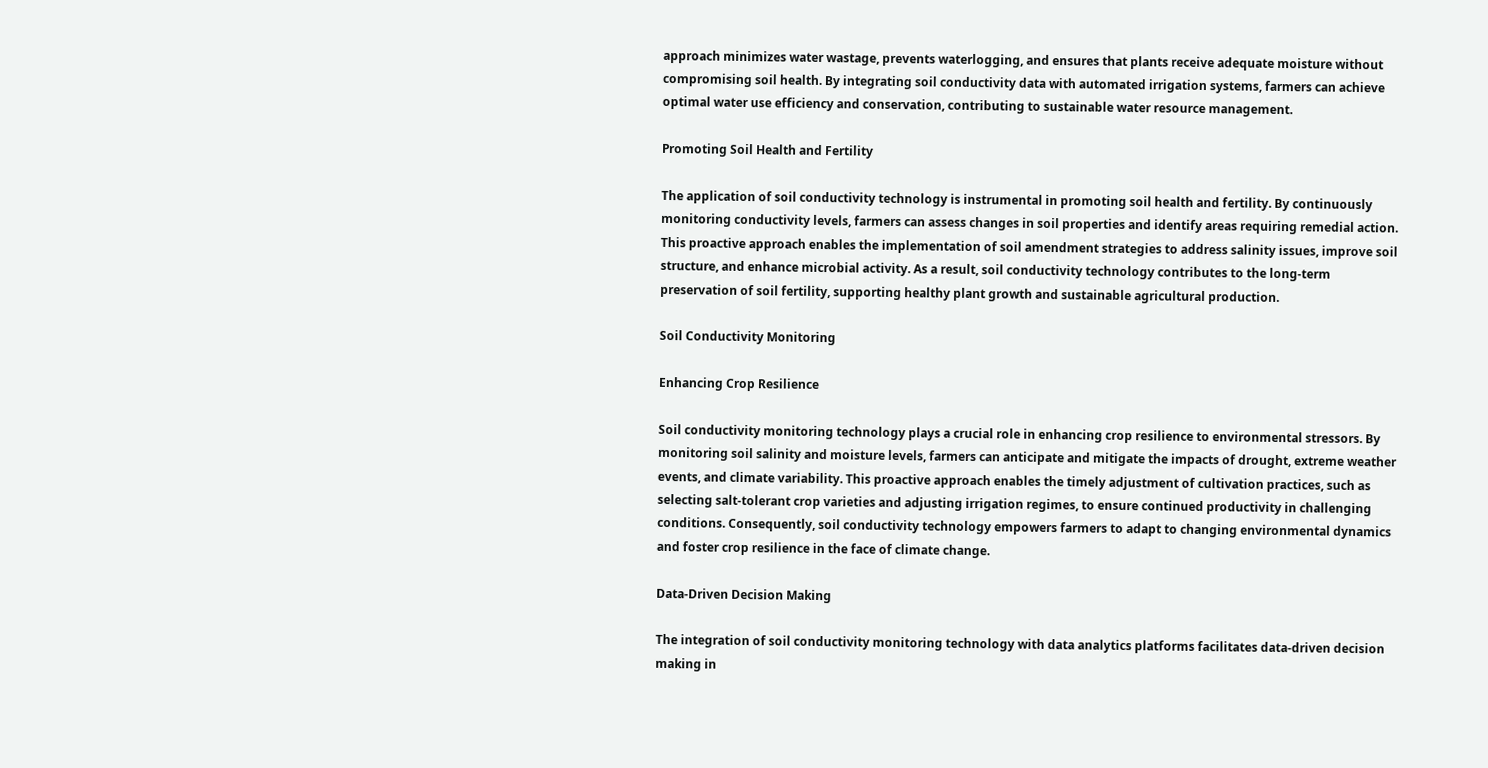approach minimizes water wastage, prevents waterlogging, and ensures that plants receive adequate moisture without compromising soil health. By integrating soil conductivity data with automated irrigation systems, farmers can achieve optimal water use efficiency and conservation, contributing to sustainable water resource management.

Promoting Soil Health and Fertility

The application of soil conductivity technology is instrumental in promoting soil health and fertility. By continuously monitoring conductivity levels, farmers can assess changes in soil properties and identify areas requiring remedial action. This proactive approach enables the implementation of soil amendment strategies to address salinity issues, improve soil structure, and enhance microbial activity. As a result, soil conductivity technology contributes to the long-term preservation of soil fertility, supporting healthy plant growth and sustainable agricultural production.

Soil Conductivity Monitoring

Enhancing Crop Resilience

Soil conductivity monitoring technology plays a crucial role in enhancing crop resilience to environmental stressors. By monitoring soil salinity and moisture levels, farmers can anticipate and mitigate the impacts of drought, extreme weather events, and climate variability. This proactive approach enables the timely adjustment of cultivation practices, such as selecting salt-tolerant crop varieties and adjusting irrigation regimes, to ensure continued productivity in challenging conditions. Consequently, soil conductivity technology empowers farmers to adapt to changing environmental dynamics and foster crop resilience in the face of climate change.

Data-Driven Decision Making

The integration of soil conductivity monitoring technology with data analytics platforms facilitates data-driven decision making in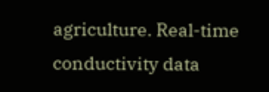agriculture. Real-time conductivity data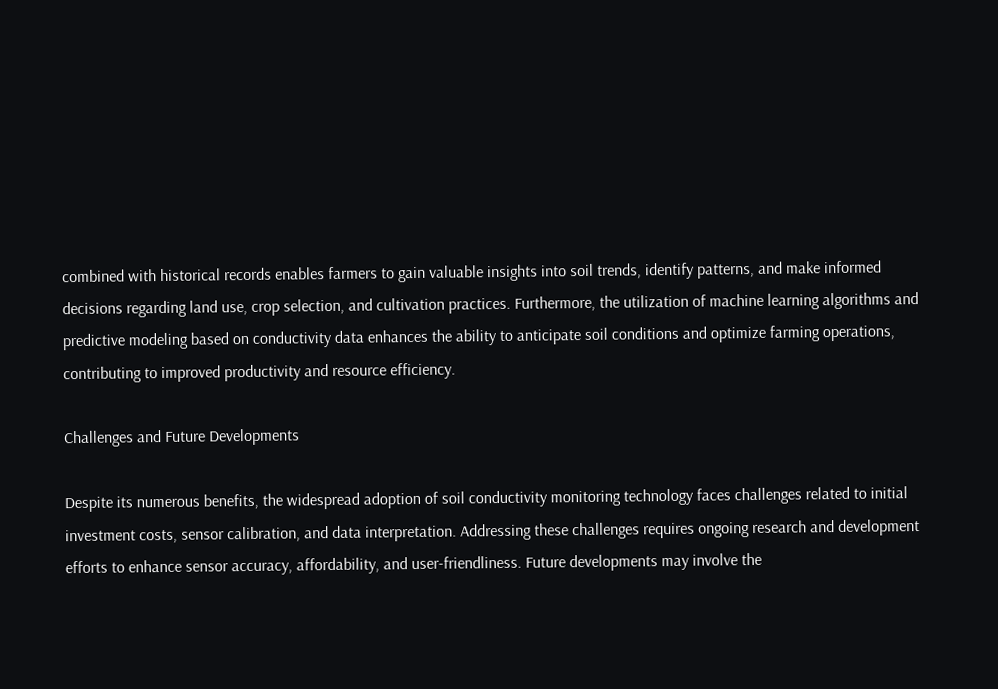combined with historical records enables farmers to gain valuable insights into soil trends, identify patterns, and make informed decisions regarding land use, crop selection, and cultivation practices. Furthermore, the utilization of machine learning algorithms and predictive modeling based on conductivity data enhances the ability to anticipate soil conditions and optimize farming operations, contributing to improved productivity and resource efficiency.

Challenges and Future Developments

Despite its numerous benefits, the widespread adoption of soil conductivity monitoring technology faces challenges related to initial investment costs, sensor calibration, and data interpretation. Addressing these challenges requires ongoing research and development efforts to enhance sensor accuracy, affordability, and user-friendliness. Future developments may involve the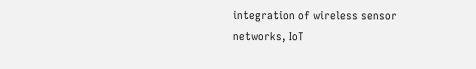integration of wireless sensor networks, IoT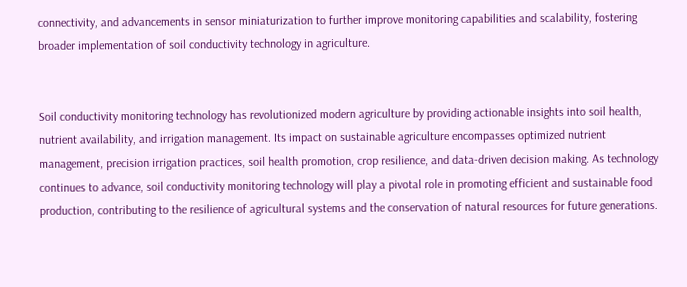connectivity, and advancements in sensor miniaturization to further improve monitoring capabilities and scalability, fostering broader implementation of soil conductivity technology in agriculture.


Soil conductivity monitoring technology has revolutionized modern agriculture by providing actionable insights into soil health, nutrient availability, and irrigation management. Its impact on sustainable agriculture encompasses optimized nutrient management, precision irrigation practices, soil health promotion, crop resilience, and data-driven decision making. As technology continues to advance, soil conductivity monitoring technology will play a pivotal role in promoting efficient and sustainable food production, contributing to the resilience of agricultural systems and the conservation of natural resources for future generations.